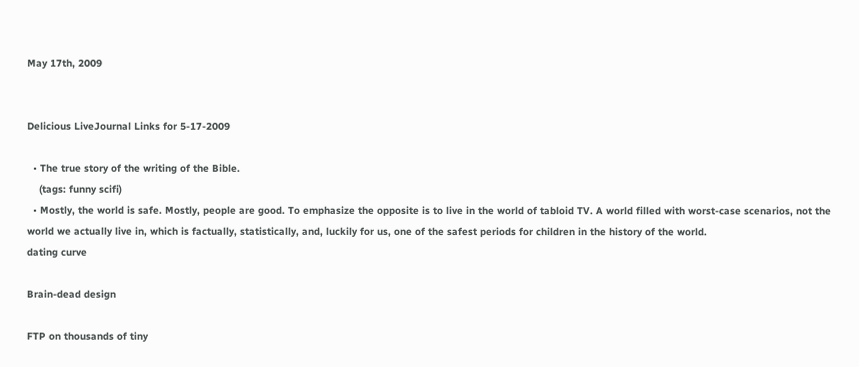May 17th, 2009


Delicious LiveJournal Links for 5-17-2009

  • The true story of the writing of the Bible.
    (tags: funny scifi)
  • Mostly, the world is safe. Mostly, people are good. To emphasize the opposite is to live in the world of tabloid TV. A world filled with worst-case scenarios, not the world we actually live in, which is factually, statistically, and, luckily for us, one of the safest periods for children in the history of the world.
dating curve

Brain-dead design

FTP on thousands of tiny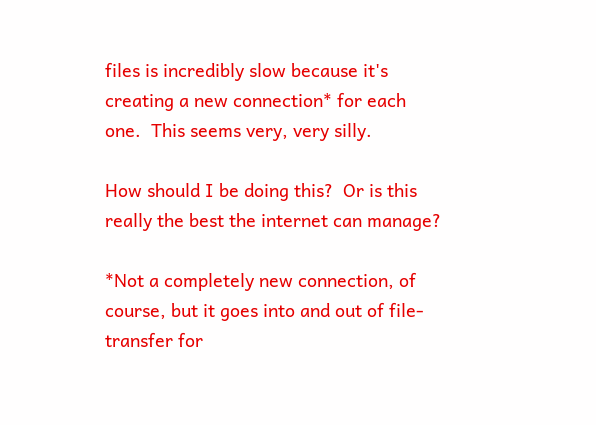files is incredibly slow because it's creating a new connection* for each one.  This seems very, very silly.

How should I be doing this?  Or is this really the best the internet can manage?

*Not a completely new connection, of course, but it goes into and out of file-transfer for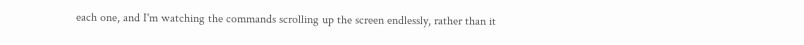each one, and I'm watching the commands scrolling up the screen endlessly, rather than it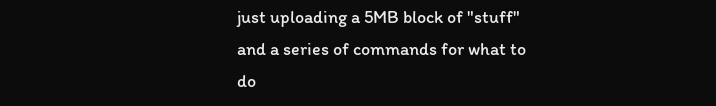just uploading a 5MB block of "stuff" and a series of commands for what to do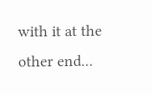with it at the other end...